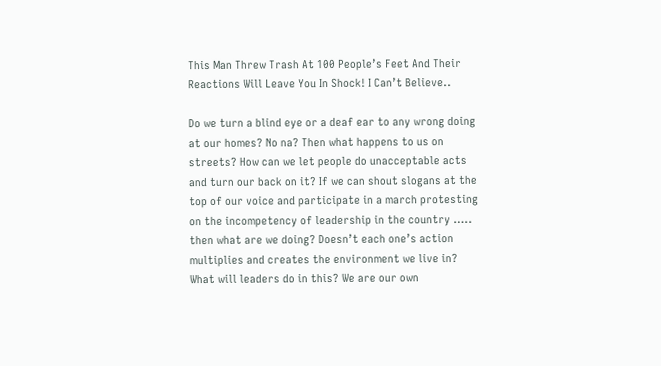This Man Threw Trash At 100 People’s Feet And Their Reactions Will Leave You In Shock! I Can’t Believe..

Do we turn a blind eye or a deaf ear to any wrong doing at our homes? No na? Then what happens to us on streets? How can we let people do unacceptable acts and turn our back on it? If we can shout slogans at the top of our voice and participate in a march protesting on the incompetency of leadership in the country ….. then what are we doing? Doesn’t each one’s action multiplies and creates the environment we live in? What will leaders do in this? We are our own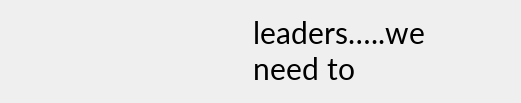leaders…..we need to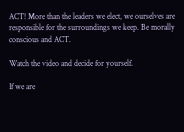ACT! More than the leaders we elect, we ourselves are responsible for the surroundings we keep. Be morally conscious and ACT.

Watch the video and decide for yourself.

If we are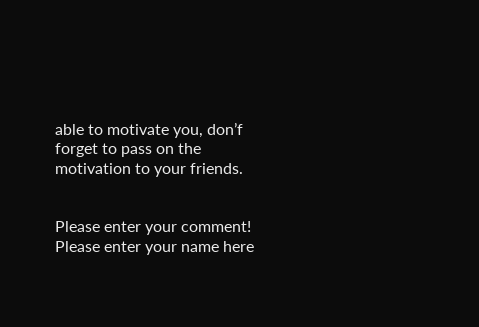able to motivate you, don’f forget to pass on the motivation to your friends.


Please enter your comment!
Please enter your name here